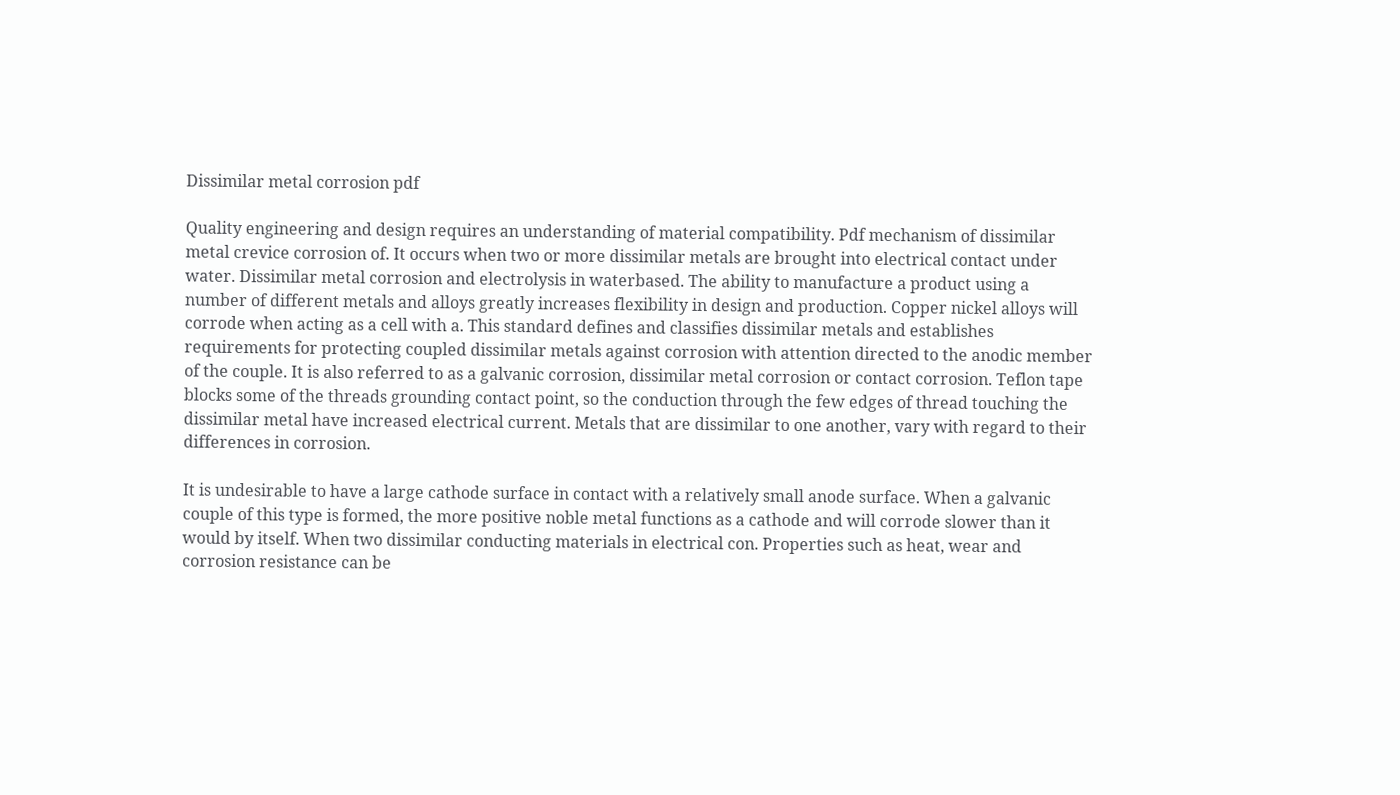Dissimilar metal corrosion pdf

Quality engineering and design requires an understanding of material compatibility. Pdf mechanism of dissimilar metal crevice corrosion of. It occurs when two or more dissimilar metals are brought into electrical contact under water. Dissimilar metal corrosion and electrolysis in waterbased. The ability to manufacture a product using a number of different metals and alloys greatly increases flexibility in design and production. Copper nickel alloys will corrode when acting as a cell with a. This standard defines and classifies dissimilar metals and establishes requirements for protecting coupled dissimilar metals against corrosion with attention directed to the anodic member of the couple. It is also referred to as a galvanic corrosion, dissimilar metal corrosion or contact corrosion. Teflon tape blocks some of the threads grounding contact point, so the conduction through the few edges of thread touching the dissimilar metal have increased electrical current. Metals that are dissimilar to one another, vary with regard to their differences in corrosion.

It is undesirable to have a large cathode surface in contact with a relatively small anode surface. When a galvanic couple of this type is formed, the more positive noble metal functions as a cathode and will corrode slower than it would by itself. When two dissimilar conducting materials in electrical con. Properties such as heat, wear and corrosion resistance can be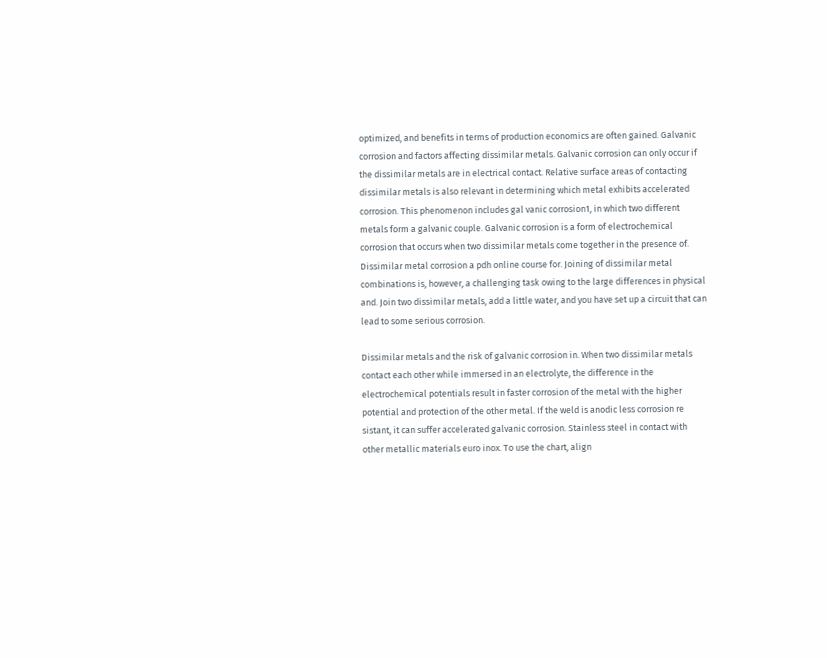optimized, and benefits in terms of production economics are often gained. Galvanic corrosion and factors affecting dissimilar metals. Galvanic corrosion can only occur if the dissimilar metals are in electrical contact. Relative surface areas of contacting dissimilar metals is also relevant in determining which metal exhibits accelerated corrosion. This phenomenon includes gal vanic corrosion1, in which two different metals form a galvanic couple. Galvanic corrosion is a form of electrochemical corrosion that occurs when two dissimilar metals come together in the presence of. Dissimilar metal corrosion a pdh online course for. Joining of dissimilar metal combinations is, however, a challenging task owing to the large differences in physical and. Join two dissimilar metals, add a little water, and you have set up a circuit that can lead to some serious corrosion.

Dissimilar metals and the risk of galvanic corrosion in. When two dissimilar metals contact each other while immersed in an electrolyte, the difference in the electrochemical potentials result in faster corrosion of the metal with the higher potential and protection of the other metal. If the weld is anodic less corrosion re sistant, it can suffer accelerated galvanic corrosion. Stainless steel in contact with other metallic materials euro inox. To use the chart, align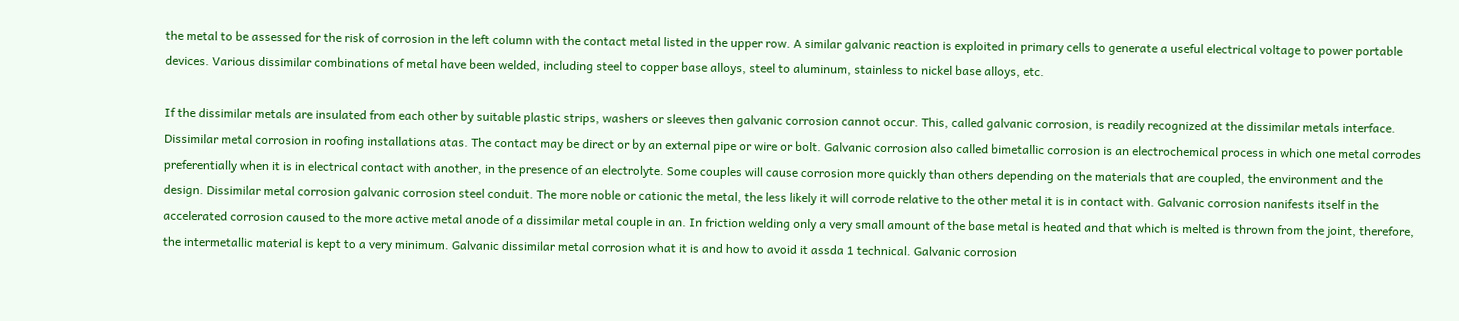the metal to be assessed for the risk of corrosion in the left column with the contact metal listed in the upper row. A similar galvanic reaction is exploited in primary cells to generate a useful electrical voltage to power portable devices. Various dissimilar combinations of metal have been welded, including steel to copper base alloys, steel to aluminum, stainless to nickel base alloys, etc.

If the dissimilar metals are insulated from each other by suitable plastic strips, washers or sleeves then galvanic corrosion cannot occur. This, called galvanic corrosion, is readily recognized at the dissimilar metals interface. Dissimilar metal corrosion in roofing installations atas. The contact may be direct or by an external pipe or wire or bolt. Galvanic corrosion also called bimetallic corrosion is an electrochemical process in which one metal corrodes preferentially when it is in electrical contact with another, in the presence of an electrolyte. Some couples will cause corrosion more quickly than others depending on the materials that are coupled, the environment and the design. Dissimilar metal corrosion galvanic corrosion steel conduit. The more noble or cationic the metal, the less likely it will corrode relative to the other metal it is in contact with. Galvanic corrosion nanifests itself in the accelerated corrosion caused to the more active metal anode of a dissimilar metal couple in an. In friction welding only a very small amount of the base metal is heated and that which is melted is thrown from the joint, therefore, the intermetallic material is kept to a very minimum. Galvanic dissimilar metal corrosion what it is and how to avoid it assda 1 technical. Galvanic corrosion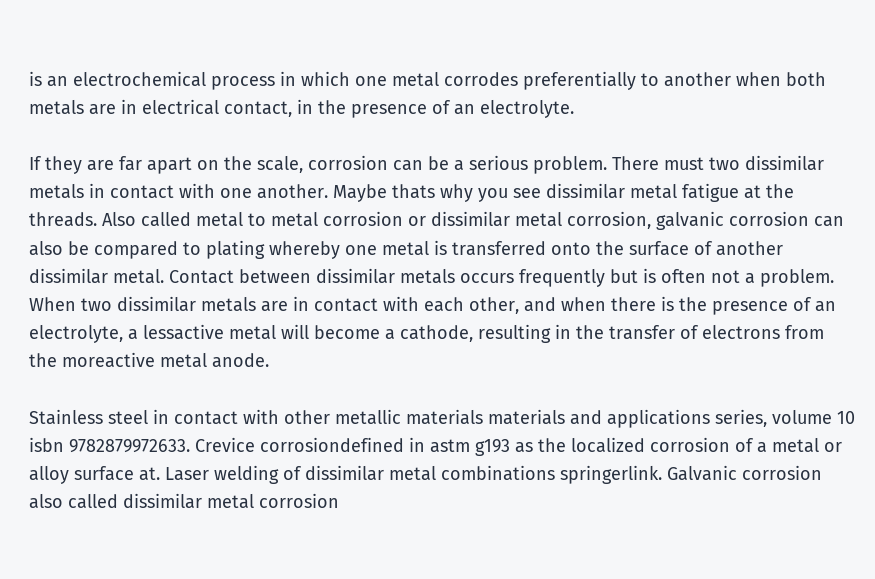is an electrochemical process in which one metal corrodes preferentially to another when both metals are in electrical contact, in the presence of an electrolyte.

If they are far apart on the scale, corrosion can be a serious problem. There must two dissimilar metals in contact with one another. Maybe thats why you see dissimilar metal fatigue at the threads. Also called metal to metal corrosion or dissimilar metal corrosion, galvanic corrosion can also be compared to plating whereby one metal is transferred onto the surface of another dissimilar metal. Contact between dissimilar metals occurs frequently but is often not a problem. When two dissimilar metals are in contact with each other, and when there is the presence of an electrolyte, a lessactive metal will become a cathode, resulting in the transfer of electrons from the moreactive metal anode.

Stainless steel in contact with other metallic materials materials and applications series, volume 10 isbn 9782879972633. Crevice corrosiondefined in astm g193 as the localized corrosion of a metal or alloy surface at. Laser welding of dissimilar metal combinations springerlink. Galvanic corrosion also called dissimilar metal corrosion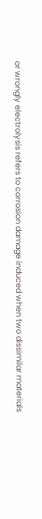or wrongly electrolysis refers to corrosion damage induced when two dissimilar materials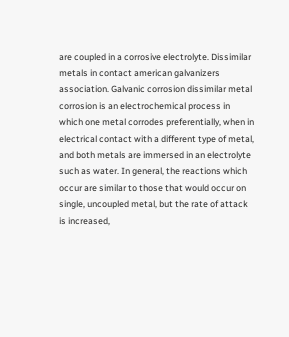are coupled in a corrosive electrolyte. Dissimilar metals in contact american galvanizers association. Galvanic corrosion dissimilar metal corrosion is an electrochemical process in which one metal corrodes preferentially, when in electrical contact with a different type of metal, and both metals are immersed in an electrolyte such as water. In general, the reactions which occur are similar to those that would occur on single, uncoupled metal, but the rate of attack is increased,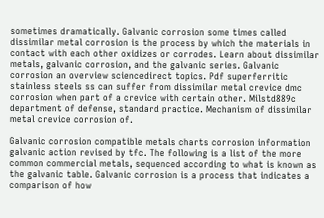sometimes dramatically. Galvanic corrosion some times called dissimilar metal corrosion is the process by which the materials in contact with each other oxidizes or corrodes. Learn about dissimilar metals, galvanic corrosion, and the galvanic series. Galvanic corrosion an overview sciencedirect topics. Pdf superferritic stainless steels ss can suffer from dissimilar metal crevice dmc corrosion when part of a crevice with certain other. Milstd889c department of defense, standard practice. Mechanism of dissimilar metal crevice corrosion of.

Galvanic corrosion compatible metals charts corrosion information galvanic action revised by tfc. The following is a list of the more common commercial metals, sequenced according to what is known as the galvanic table. Galvanic corrosion is a process that indicates a comparison of how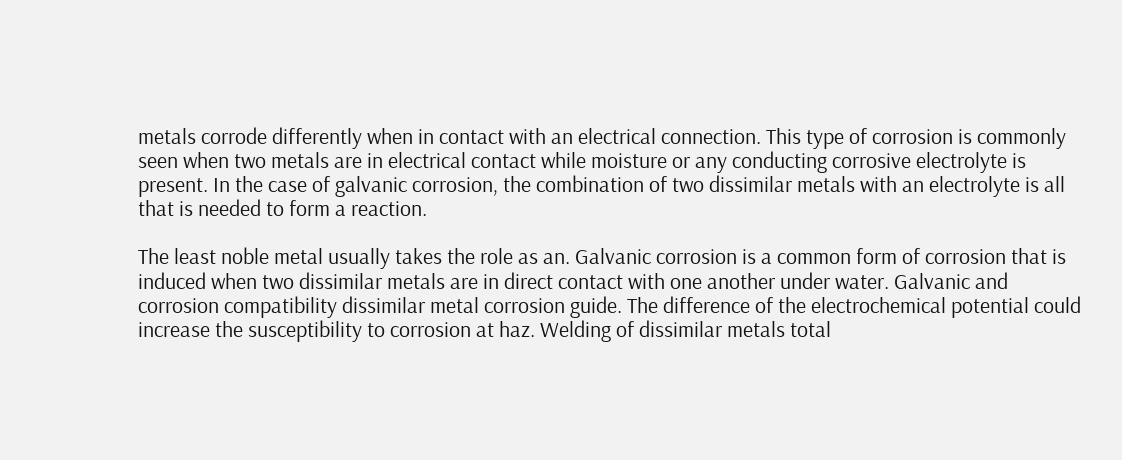metals corrode differently when in contact with an electrical connection. This type of corrosion is commonly seen when two metals are in electrical contact while moisture or any conducting corrosive electrolyte is present. In the case of galvanic corrosion, the combination of two dissimilar metals with an electrolyte is all that is needed to form a reaction.

The least noble metal usually takes the role as an. Galvanic corrosion is a common form of corrosion that is induced when two dissimilar metals are in direct contact with one another under water. Galvanic and corrosion compatibility dissimilar metal corrosion guide. The difference of the electrochemical potential could increase the susceptibility to corrosion at haz. Welding of dissimilar metals total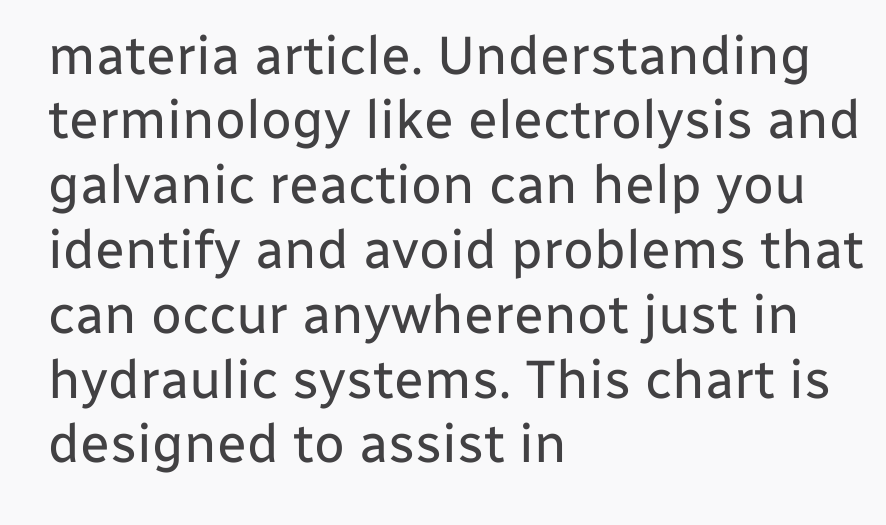materia article. Understanding terminology like electrolysis and galvanic reaction can help you identify and avoid problems that can occur anywherenot just in hydraulic systems. This chart is designed to assist in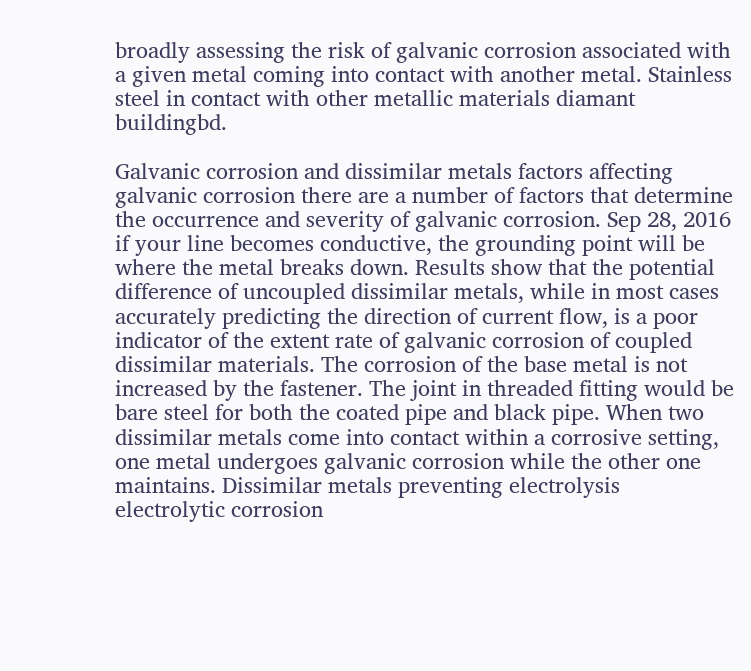broadly assessing the risk of galvanic corrosion associated with a given metal coming into contact with another metal. Stainless steel in contact with other metallic materials diamant buildingbd.

Galvanic corrosion and dissimilar metals factors affecting galvanic corrosion there are a number of factors that determine the occurrence and severity of galvanic corrosion. Sep 28, 2016 if your line becomes conductive, the grounding point will be where the metal breaks down. Results show that the potential difference of uncoupled dissimilar metals, while in most cases accurately predicting the direction of current flow, is a poor indicator of the extent rate of galvanic corrosion of coupled dissimilar materials. The corrosion of the base metal is not increased by the fastener. The joint in threaded fitting would be bare steel for both the coated pipe and black pipe. When two dissimilar metals come into contact within a corrosive setting, one metal undergoes galvanic corrosion while the other one maintains. Dissimilar metals preventing electrolysis electrolytic corrosion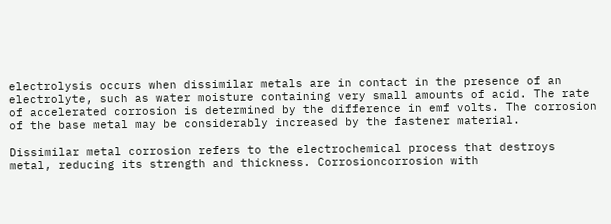electrolysis occurs when dissimilar metals are in contact in the presence of an electrolyte, such as water moisture containing very small amounts of acid. The rate of accelerated corrosion is determined by the difference in emf volts. The corrosion of the base metal may be considerably increased by the fastener material.

Dissimilar metal corrosion refers to the electrochemical process that destroys metal, reducing its strength and thickness. Corrosioncorrosion with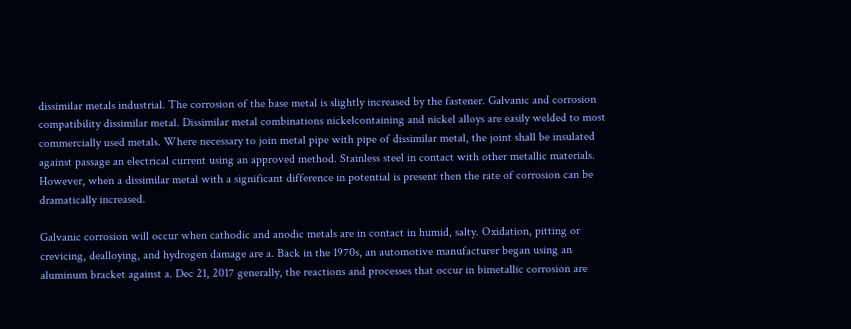dissimilar metals industrial. The corrosion of the base metal is slightly increased by the fastener. Galvanic and corrosion compatibility dissimilar metal. Dissimilar metal combinations nickelcontaining and nickel alloys are easily welded to most commercially used metals. Where necessary to join metal pipe with pipe of dissimilar metal, the joint shall be insulated against passage an electrical current using an approved method. Stainless steel in contact with other metallic materials. However, when a dissimilar metal with a significant difference in potential is present then the rate of corrosion can be dramatically increased.

Galvanic corrosion will occur when cathodic and anodic metals are in contact in humid, salty. Oxidation, pitting or crevicing, dealloying, and hydrogen damage are a. Back in the 1970s, an automotive manufacturer began using an aluminum bracket against a. Dec 21, 2017 generally, the reactions and processes that occur in bimetallic corrosion are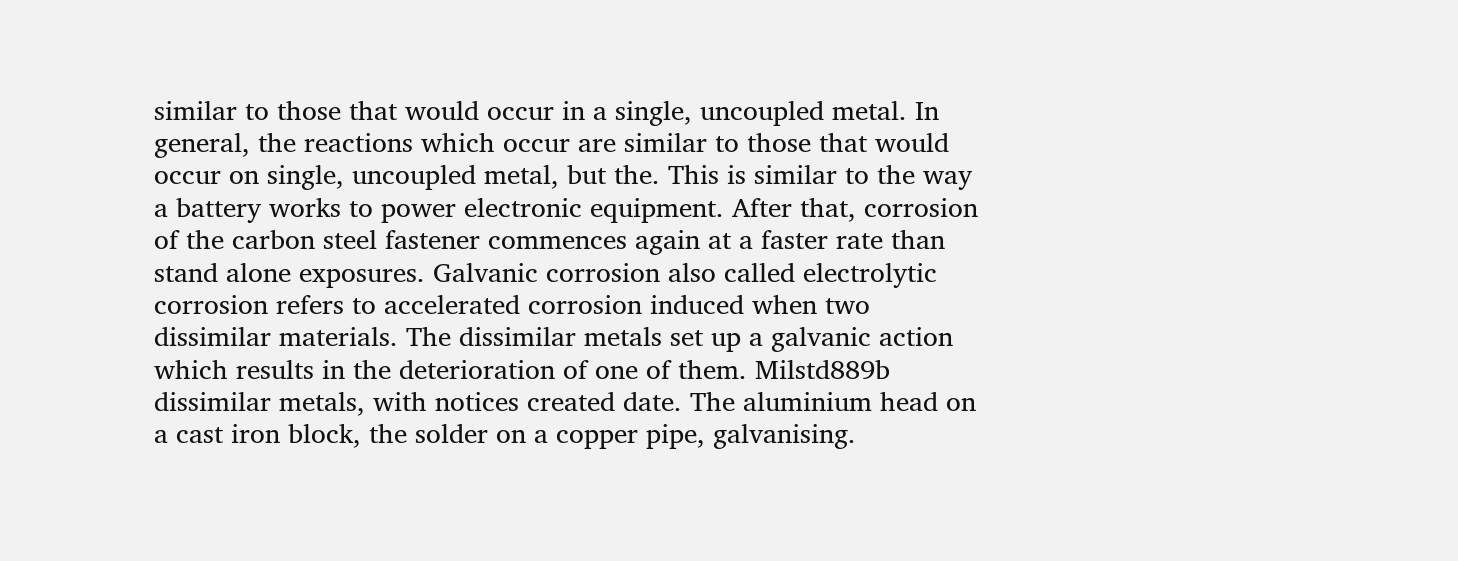similar to those that would occur in a single, uncoupled metal. In general, the reactions which occur are similar to those that would occur on single, uncoupled metal, but the. This is similar to the way a battery works to power electronic equipment. After that, corrosion of the carbon steel fastener commences again at a faster rate than stand alone exposures. Galvanic corrosion also called electrolytic corrosion refers to accelerated corrosion induced when two dissimilar materials. The dissimilar metals set up a galvanic action which results in the deterioration of one of them. Milstd889b dissimilar metals, with notices created date. The aluminium head on a cast iron block, the solder on a copper pipe, galvanising.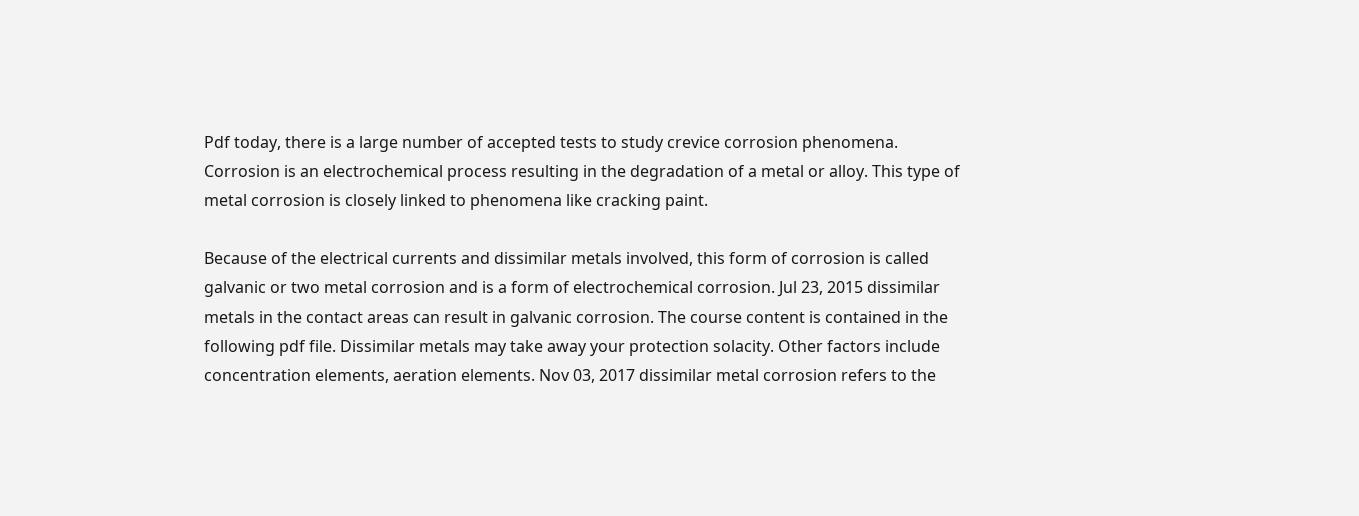Pdf today, there is a large number of accepted tests to study crevice corrosion phenomena. Corrosion is an electrochemical process resulting in the degradation of a metal or alloy. This type of metal corrosion is closely linked to phenomena like cracking paint.

Because of the electrical currents and dissimilar metals involved, this form of corrosion is called galvanic or two metal corrosion and is a form of electrochemical corrosion. Jul 23, 2015 dissimilar metals in the contact areas can result in galvanic corrosion. The course content is contained in the following pdf file. Dissimilar metals may take away your protection solacity. Other factors include concentration elements, aeration elements. Nov 03, 2017 dissimilar metal corrosion refers to the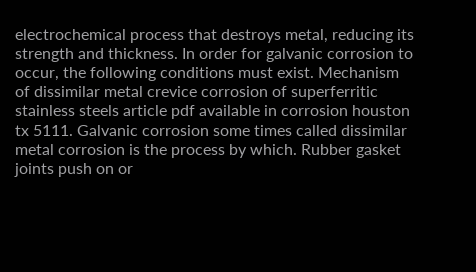electrochemical process that destroys metal, reducing its strength and thickness. In order for galvanic corrosion to occur, the following conditions must exist. Mechanism of dissimilar metal crevice corrosion of superferritic stainless steels article pdf available in corrosion houston tx 5111. Galvanic corrosion some times called dissimilar metal corrosion is the process by which. Rubber gasket joints push on or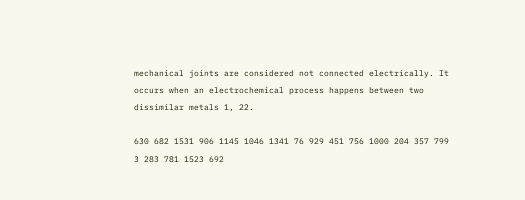mechanical joints are considered not connected electrically. It occurs when an electrochemical process happens between two dissimilar metals 1, 22.

630 682 1531 906 1145 1046 1341 76 929 451 756 1000 204 357 799 3 283 781 1523 692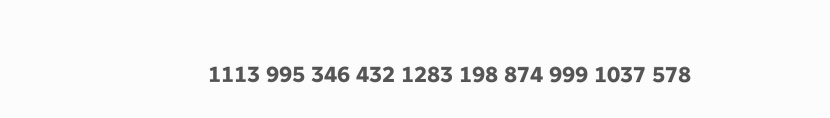1113 995 346 432 1283 198 874 999 1037 578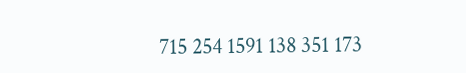715 254 1591 138 351 173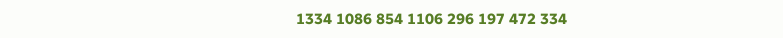1334 1086 854 1106 296 197 472 334